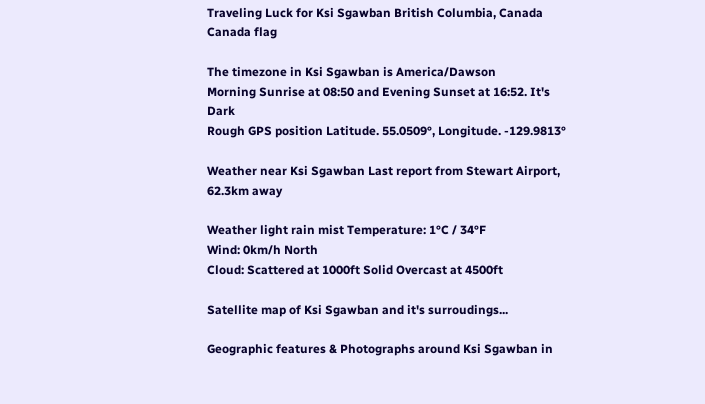Traveling Luck for Ksi Sgawban British Columbia, Canada Canada flag

The timezone in Ksi Sgawban is America/Dawson
Morning Sunrise at 08:50 and Evening Sunset at 16:52. It's Dark
Rough GPS position Latitude. 55.0509°, Longitude. -129.9813°

Weather near Ksi Sgawban Last report from Stewart Airport, 62.3km away

Weather light rain mist Temperature: 1°C / 34°F
Wind: 0km/h North
Cloud: Scattered at 1000ft Solid Overcast at 4500ft

Satellite map of Ksi Sgawban and it's surroudings...

Geographic features & Photographs around Ksi Sgawban in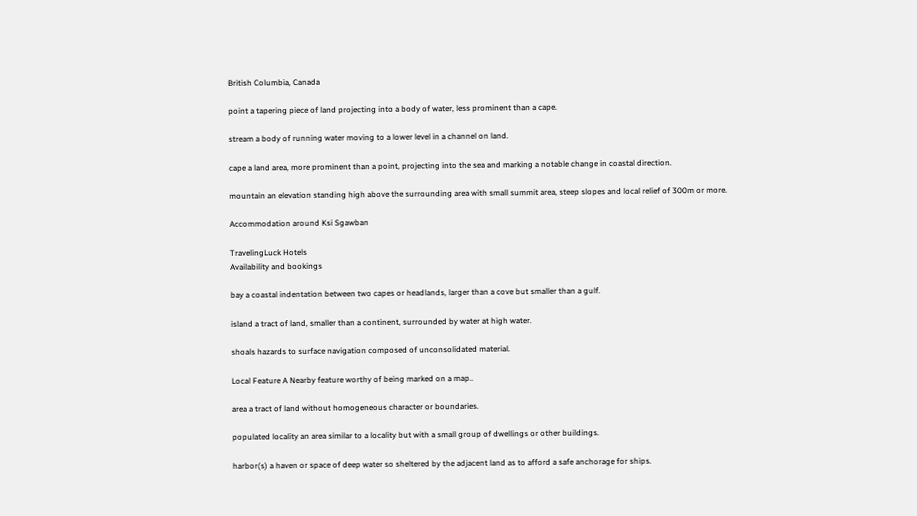British Columbia, Canada

point a tapering piece of land projecting into a body of water, less prominent than a cape.

stream a body of running water moving to a lower level in a channel on land.

cape a land area, more prominent than a point, projecting into the sea and marking a notable change in coastal direction.

mountain an elevation standing high above the surrounding area with small summit area, steep slopes and local relief of 300m or more.

Accommodation around Ksi Sgawban

TravelingLuck Hotels
Availability and bookings

bay a coastal indentation between two capes or headlands, larger than a cove but smaller than a gulf.

island a tract of land, smaller than a continent, surrounded by water at high water.

shoals hazards to surface navigation composed of unconsolidated material.

Local Feature A Nearby feature worthy of being marked on a map..

area a tract of land without homogeneous character or boundaries.

populated locality an area similar to a locality but with a small group of dwellings or other buildings.

harbor(s) a haven or space of deep water so sheltered by the adjacent land as to afford a safe anchorage for ships.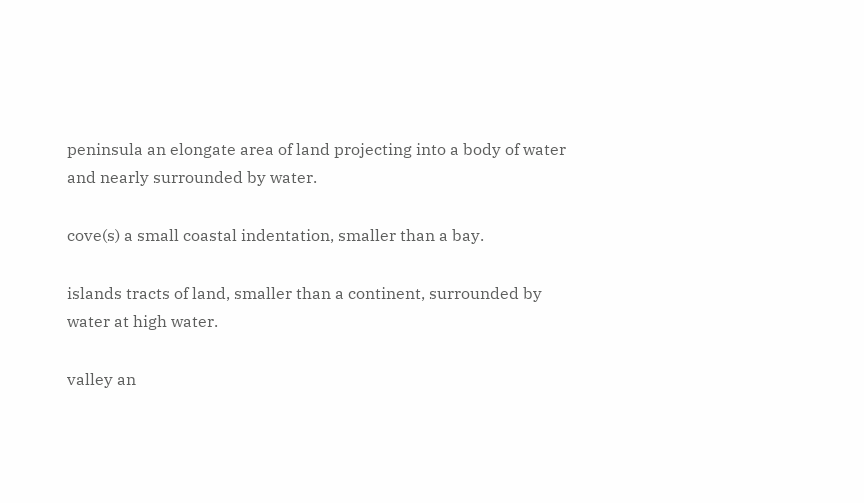peninsula an elongate area of land projecting into a body of water and nearly surrounded by water.

cove(s) a small coastal indentation, smaller than a bay.

islands tracts of land, smaller than a continent, surrounded by water at high water.

valley an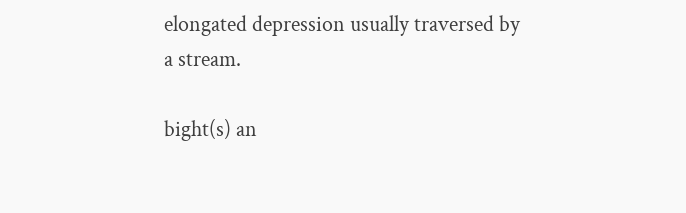elongated depression usually traversed by a stream.

bight(s) an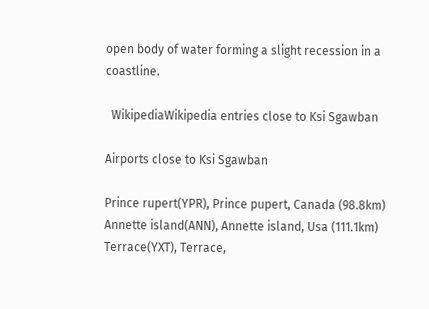open body of water forming a slight recession in a coastline.

  WikipediaWikipedia entries close to Ksi Sgawban

Airports close to Ksi Sgawban

Prince rupert(YPR), Prince pupert, Canada (98.8km)
Annette island(ANN), Annette island, Usa (111.1km)
Terrace(YXT), Terrace,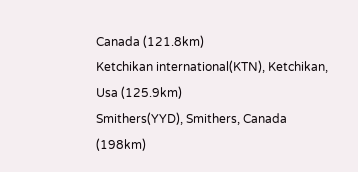Canada (121.8km)
Ketchikan international(KTN), Ketchikan, Usa (125.9km)
Smithers(YYD), Smithers, Canada (198km)